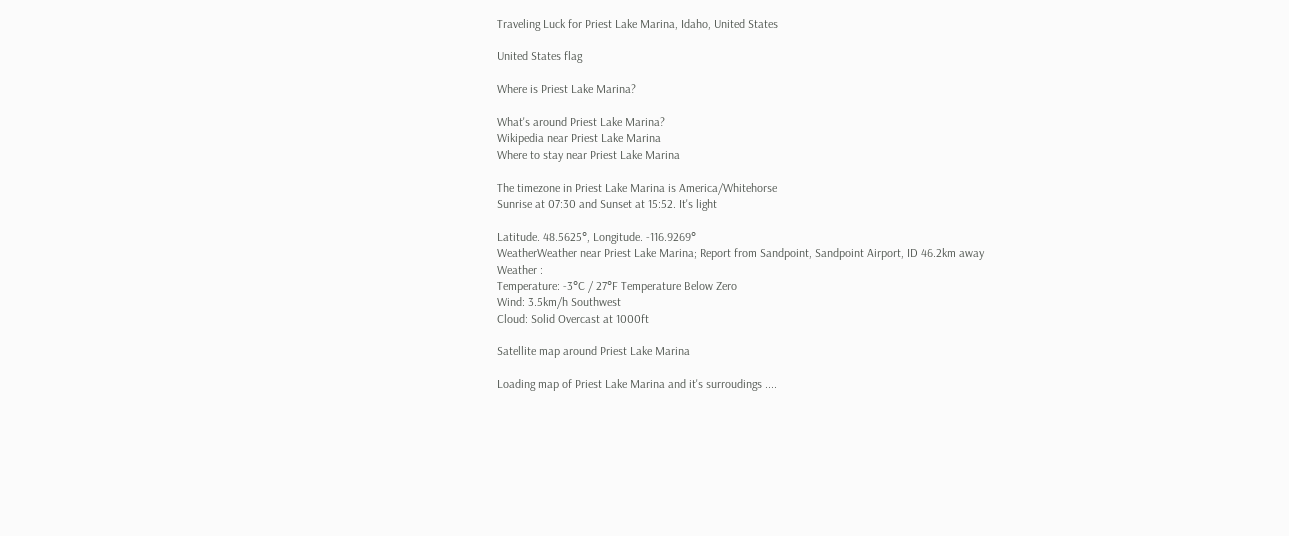Traveling Luck for Priest Lake Marina, Idaho, United States

United States flag

Where is Priest Lake Marina?

What's around Priest Lake Marina?
Wikipedia near Priest Lake Marina
Where to stay near Priest Lake Marina

The timezone in Priest Lake Marina is America/Whitehorse
Sunrise at 07:30 and Sunset at 15:52. It's light

Latitude. 48.5625°, Longitude. -116.9269°
WeatherWeather near Priest Lake Marina; Report from Sandpoint, Sandpoint Airport, ID 46.2km away
Weather :
Temperature: -3°C / 27°F Temperature Below Zero
Wind: 3.5km/h Southwest
Cloud: Solid Overcast at 1000ft

Satellite map around Priest Lake Marina

Loading map of Priest Lake Marina and it's surroudings ....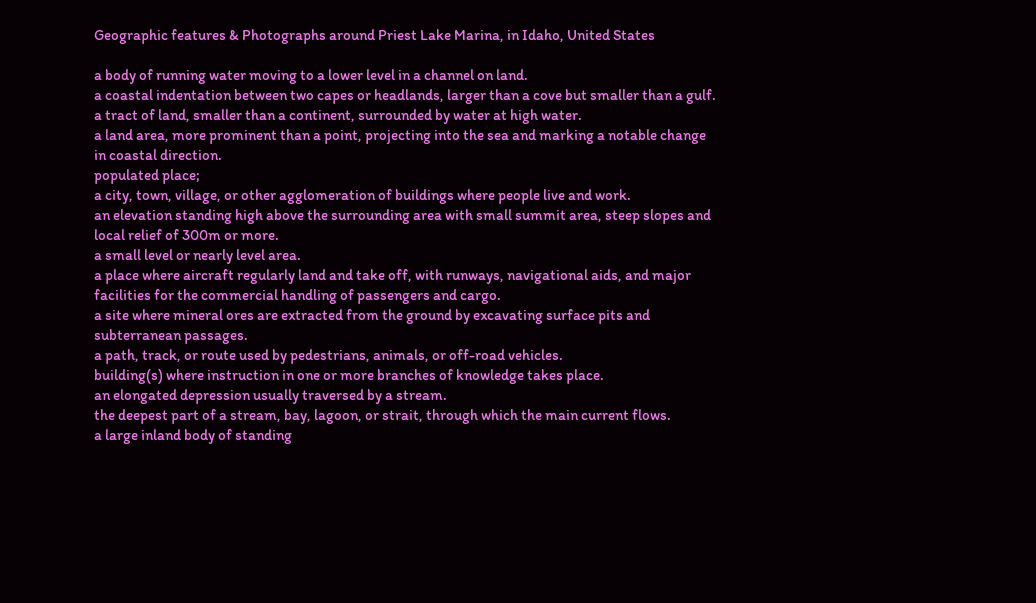Geographic features & Photographs around Priest Lake Marina, in Idaho, United States

a body of running water moving to a lower level in a channel on land.
a coastal indentation between two capes or headlands, larger than a cove but smaller than a gulf.
a tract of land, smaller than a continent, surrounded by water at high water.
a land area, more prominent than a point, projecting into the sea and marking a notable change in coastal direction.
populated place;
a city, town, village, or other agglomeration of buildings where people live and work.
an elevation standing high above the surrounding area with small summit area, steep slopes and local relief of 300m or more.
a small level or nearly level area.
a place where aircraft regularly land and take off, with runways, navigational aids, and major facilities for the commercial handling of passengers and cargo.
a site where mineral ores are extracted from the ground by excavating surface pits and subterranean passages.
a path, track, or route used by pedestrians, animals, or off-road vehicles.
building(s) where instruction in one or more branches of knowledge takes place.
an elongated depression usually traversed by a stream.
the deepest part of a stream, bay, lagoon, or strait, through which the main current flows.
a large inland body of standing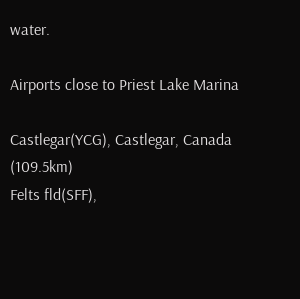water.

Airports close to Priest Lake Marina

Castlegar(YCG), Castlegar, Canada (109.5km)
Felts fld(SFF),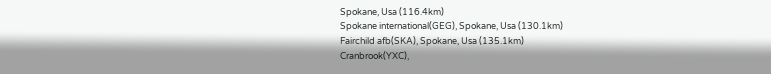Spokane, Usa (116.4km)
Spokane international(GEG), Spokane, Usa (130.1km)
Fairchild afb(SKA), Spokane, Usa (135.1km)
Cranbrook(YXC),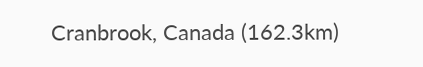Cranbrook, Canada (162.3km)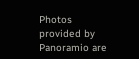Photos provided by Panoramio are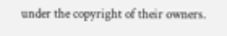under the copyright of their owners.